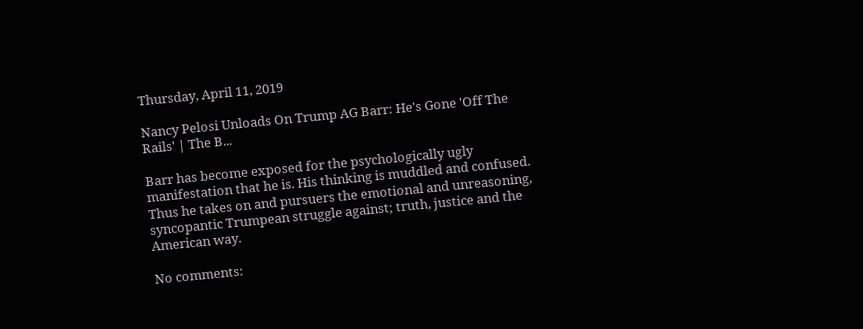Thursday, April 11, 2019

Nancy Pelosi Unloads On Trump AG Barr: He's Gone 'Off The Rails' | The B...

Barr has become exposed for the psychologically ugly manifestation that he is. His thinking is muddled and confused. Thus he takes on and pursuers the emotional and unreasoning, syncopantic Trumpean struggle against; truth, justice and the American way.

No comments: